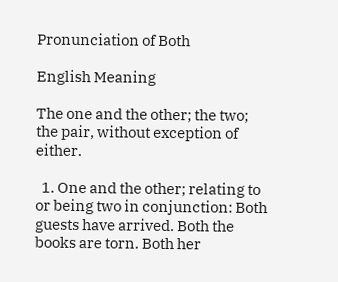Pronunciation of Both

English Meaning

The one and the other; the two; the pair, without exception of either.

  1. One and the other; relating to or being two in conjunction: Both guests have arrived. Both the books are torn. Both her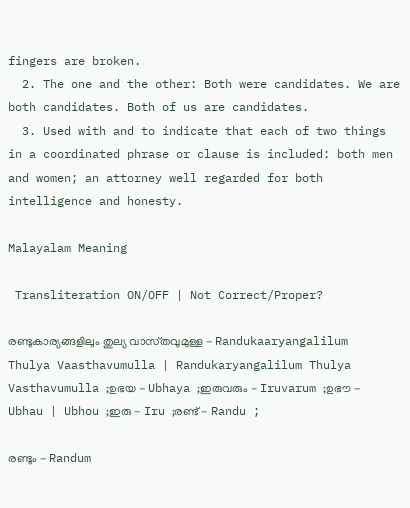fingers are broken.
  2. The one and the other: Both were candidates. We are both candidates. Both of us are candidates.
  3. Used with and to indicate that each of two things in a coordinated phrase or clause is included: both men and women; an attorney well regarded for both intelligence and honesty.

Malayalam Meaning

 Transliteration ON/OFF | Not Correct/Proper?

രണ്ടുകാര്യങ്ങളിലും തുല്യ വാസ്‌തവുമുള്ള - Randukaaryangalilum Thulya Vaasthavumulla | Randukaryangalilum Thulya Vasthavumulla ;ഉഭയ - Ubhaya ;ഇരുവരും - Iruvarum ;ഉഭൗ - Ubhau | Ubhou ;ഇരു - Iru ;രണ്ട്‌ - Randu ;

രണ്ടും - Randum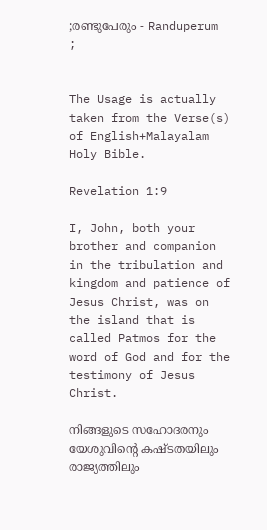;രണ്ടുപേരും - Randuperum ;


The Usage is actually taken from the Verse(s) of English+Malayalam Holy Bible.

Revelation 1:9

I, John, both your brother and companion in the tribulation and kingdom and patience of Jesus Christ, was on the island that is called Patmos for the word of God and for the testimony of Jesus Christ.

നിങ്ങളുടെ സഹോദരനും യേശുവിന്റെ കഷ്ടതയിലും രാജ്യത്തിലും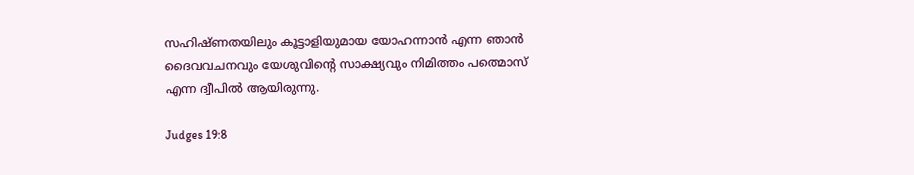സഹിഷ്ണതയിലും കൂട്ടാളിയുമായ യോഹന്നാൻ എന്ന ഞാൻ ദൈവവചനവും യേശുവിന്റെ സാക്ഷ്യവും നിമിത്തം പത്മൊസ് എന്ന ദ്വീപിൽ ആയിരുന്നു.

Judges 19:8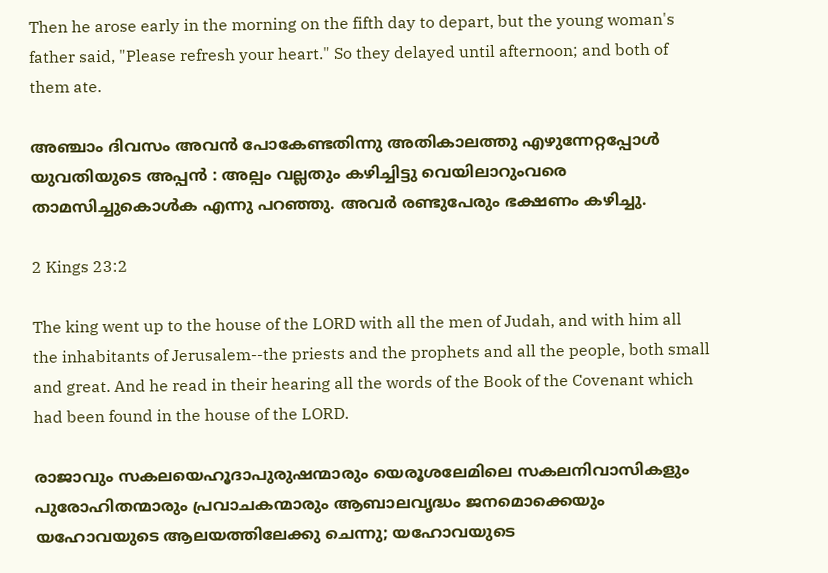Then he arose early in the morning on the fifth day to depart, but the young woman's father said, "Please refresh your heart." So they delayed until afternoon; and both of them ate.

അഞ്ചാം ദിവസം അവൻ പോകേണ്ടതിന്നു അതികാലത്തു എഴുന്നേറ്റപ്പോൾ യുവതിയുടെ അപ്പൻ : അല്പം വല്ലതും കഴിച്ചിട്ടു വെയിലാറുംവരെ താമസിച്ചുകൊൾക എന്നു പറഞ്ഞു. അവർ രണ്ടുപേരും ഭക്ഷണം കഴിച്ചു.

2 Kings 23:2

The king went up to the house of the LORD with all the men of Judah, and with him all the inhabitants of Jerusalem--the priests and the prophets and all the people, both small and great. And he read in their hearing all the words of the Book of the Covenant which had been found in the house of the LORD.

രാജാവും സകലയെഹൂദാപുരുഷന്മാരും യെരൂശലേമിലെ സകലനിവാസികളും പുരോഹിതന്മാരും പ്രവാചകന്മാരും ആബാലവൃദ്ധം ജനമൊക്കെയും യഹോവയുടെ ആലയത്തിലേക്കു ചെന്നു; യഹോവയുടെ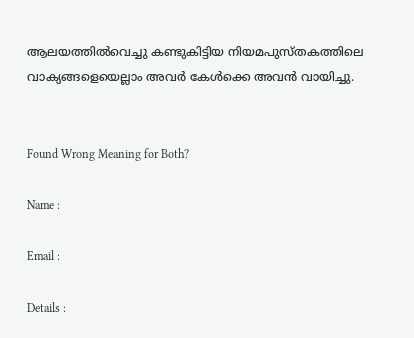ആലയത്തിൽവെച്ചു കണ്ടുകിട്ടിയ നിയമപുസ്തകത്തിലെ വാക്യങ്ങളെയെല്ലാം അവർ കേൾക്കെ അവൻ വായിച്ചു.


Found Wrong Meaning for Both?

Name :

Email :

Details :